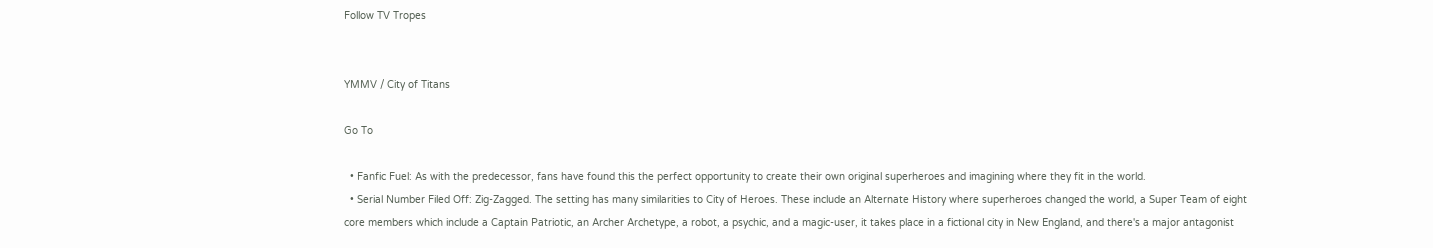Follow TV Tropes


YMMV / City of Titans

Go To

  • Fanfic Fuel: As with the predecessor, fans have found this the perfect opportunity to create their own original superheroes and imagining where they fit in the world.
  • Serial Number Filed Off: Zig-Zagged. The setting has many similarities to City of Heroes. These include an Alternate History where superheroes changed the world, a Super Team of eight core members which include a Captain Patriotic, an Archer Archetype, a robot, a psychic, and a magic-user, it takes place in a fictional city in New England, and there's a major antagonist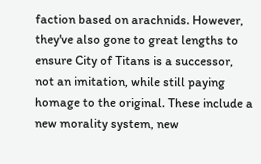faction based on arachnids. However, they've also gone to great lengths to ensure City of Titans is a successor, not an imitation, while still paying homage to the original. These include a new morality system, new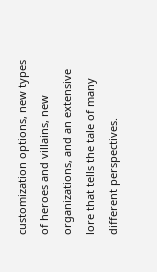customization options, new types of heroes and villains, new organizations, and an extensive lore that tells the tale of many different perspectives.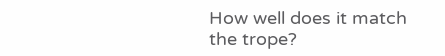How well does it match the trope?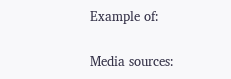Example of:


Media sources: